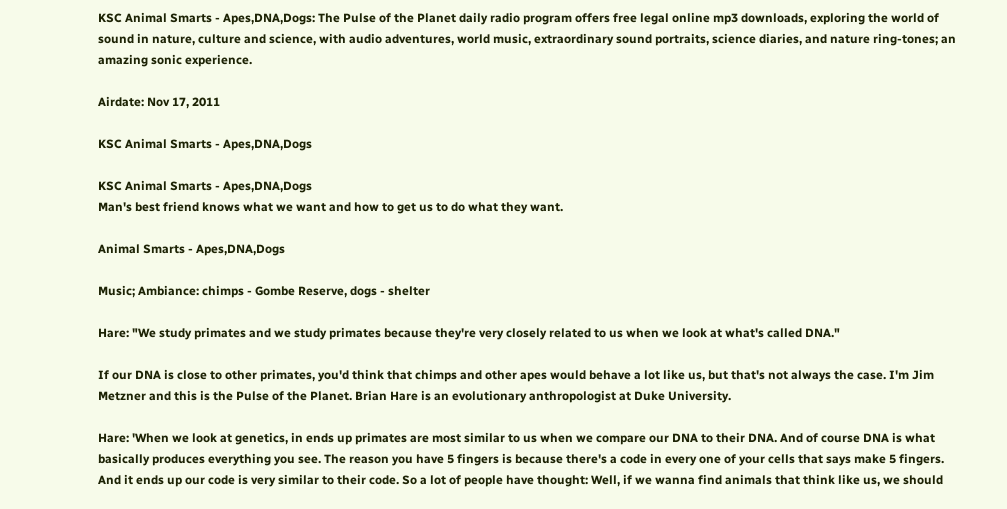KSC Animal Smarts - Apes,DNA,Dogs: The Pulse of the Planet daily radio program offers free legal online mp3 downloads, exploring the world of sound in nature, culture and science, with audio adventures, world music, extraordinary sound portraits, science diaries, and nature ring-tones; an amazing sonic experience.

Airdate: Nov 17, 2011

KSC Animal Smarts - Apes,DNA,Dogs

KSC Animal Smarts - Apes,DNA,Dogs
Man's best friend knows what we want and how to get us to do what they want.

Animal Smarts - Apes,DNA,Dogs

Music; Ambiance: chimps - Gombe Reserve, dogs - shelter

Hare: "We study primates and we study primates because they're very closely related to us when we look at what's called DNA."

If our DNA is close to other primates, you'd think that chimps and other apes would behave a lot like us, but that's not always the case. I'm Jim Metzner and this is the Pulse of the Planet. Brian Hare is an evolutionary anthropologist at Duke University.

Hare: 'When we look at genetics, in ends up primates are most similar to us when we compare our DNA to their DNA. And of course DNA is what basically produces everything you see. The reason you have 5 fingers is because there's a code in every one of your cells that says make 5 fingers. And it ends up our code is very similar to their code. So a lot of people have thought: Well, if we wanna find animals that think like us, we should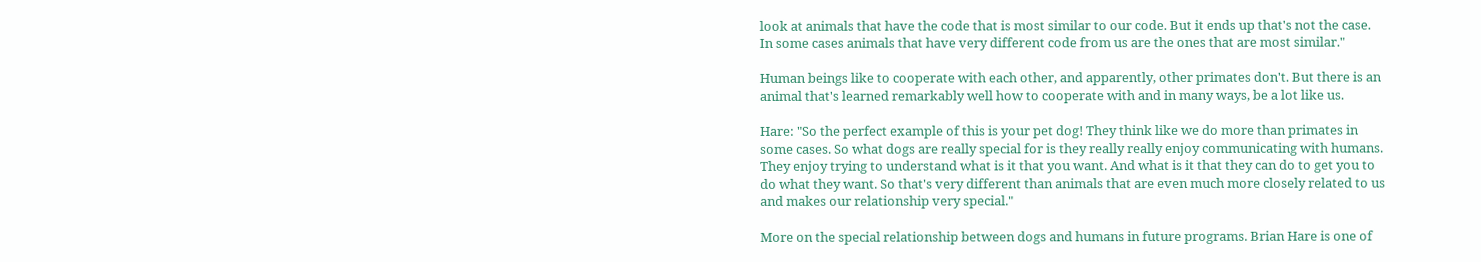look at animals that have the code that is most similar to our code. But it ends up that's not the case. In some cases animals that have very different code from us are the ones that are most similar."

Human beings like to cooperate with each other, and apparently, other primates don't. But there is an animal that's learned remarkably well how to cooperate with and in many ways, be a lot like us.

Hare: "So the perfect example of this is your pet dog! They think like we do more than primates in some cases. So what dogs are really special for is they really really enjoy communicating with humans. They enjoy trying to understand what is it that you want. And what is it that they can do to get you to do what they want. So that's very different than animals that are even much more closely related to us and makes our relationship very special."

More on the special relationship between dogs and humans in future programs. Brian Hare is one of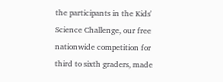the participants in the Kids' Science Challenge, our free nationwide competition for third to sixth graders, made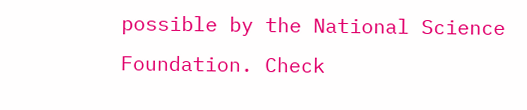possible by the National Science Foundation. Check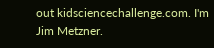out kidsciencechallenge.com. I'm Jim Metzner.